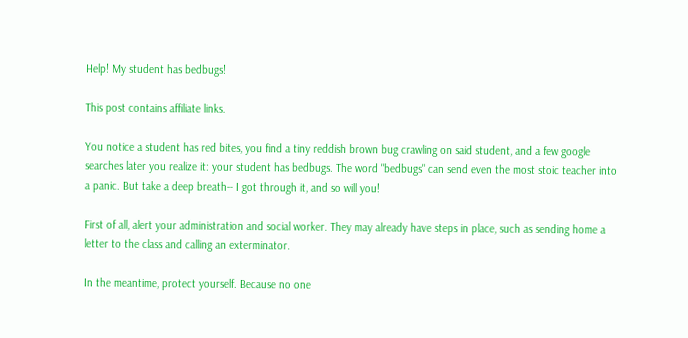Help! My student has bedbugs!

This post contains affiliate links.

You notice a student has red bites, you find a tiny reddish brown bug crawling on said student, and a few google searches later you realize it: your student has bedbugs. The word "bedbugs" can send even the most stoic teacher into a panic. But take a deep breath-- I got through it, and so will you!

First of all, alert your administration and social worker. They may already have steps in place, such as sending home a letter to the class and calling an exterminator.

In the meantime, protect yourself. Because no one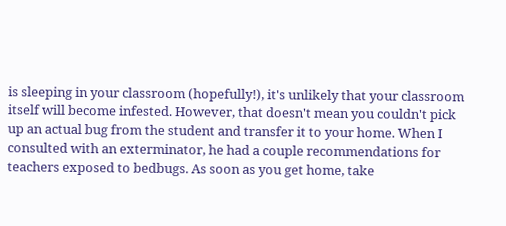is sleeping in your classroom (hopefully!), it's unlikely that your classroom itself will become infested. However, that doesn't mean you couldn't pick up an actual bug from the student and transfer it to your home. When I consulted with an exterminator, he had a couple recommendations for teachers exposed to bedbugs. As soon as you get home, take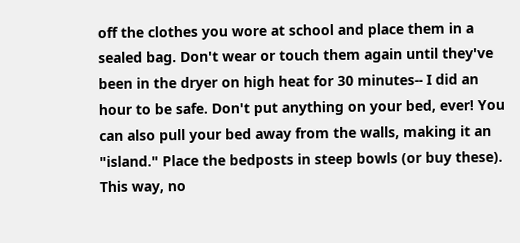off the clothes you wore at school and place them in a sealed bag. Don't wear or touch them again until they've been in the dryer on high heat for 30 minutes-- I did an hour to be safe. Don't put anything on your bed, ever! You can also pull your bed away from the walls, making it an "island." Place the bedposts in steep bowls (or buy these). This way, no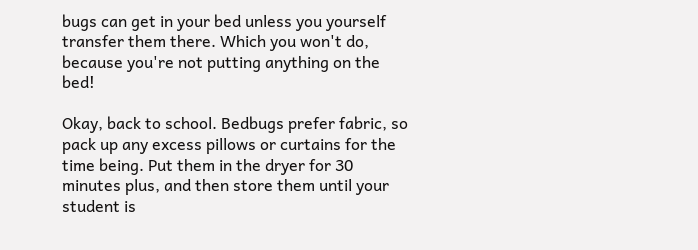bugs can get in your bed unless you yourself transfer them there. Which you won't do, because you're not putting anything on the bed!

Okay, back to school. Bedbugs prefer fabric, so pack up any excess pillows or curtains for the time being. Put them in the dryer for 30 minutes plus, and then store them until your student is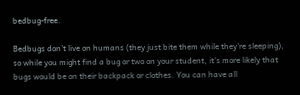bedbug-free.

Bedbugs don't live on humans (they just bite them while they're sleeping), so while you might find a bug or two on your student, it's more likely that bugs would be on their backpack or clothes. You can have all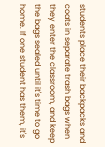students place their backpacks and coats in separate trash bags when they enter the classroom, and keep the bags sealed until it's time to go home. If one student has them, it's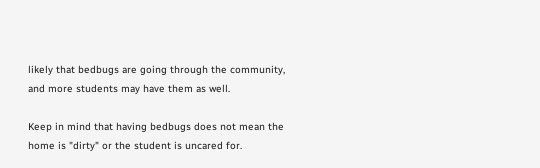likely that bedbugs are going through the community, and more students may have them as well.

Keep in mind that having bedbugs does not mean the home is "dirty" or the student is uncared for.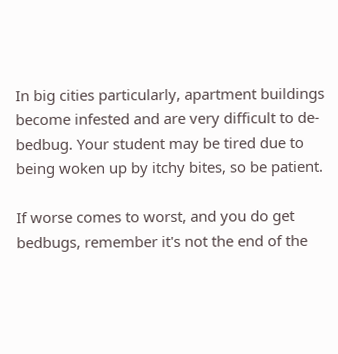In big cities particularly, apartment buildings become infested and are very difficult to de-bedbug. Your student may be tired due to being woken up by itchy bites, so be patient.

If worse comes to worst, and you do get bedbugs, remember it's not the end of the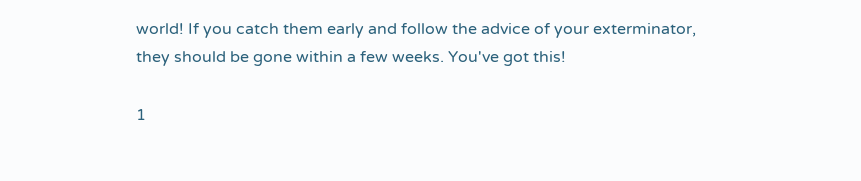world! If you catch them early and follow the advice of your exterminator, they should be gone within a few weeks. You've got this!

1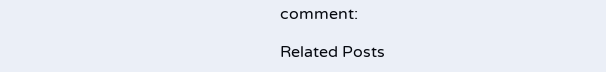comment:

Related Posts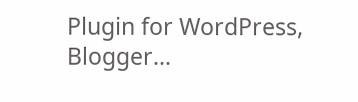Plugin for WordPress, Blogger...